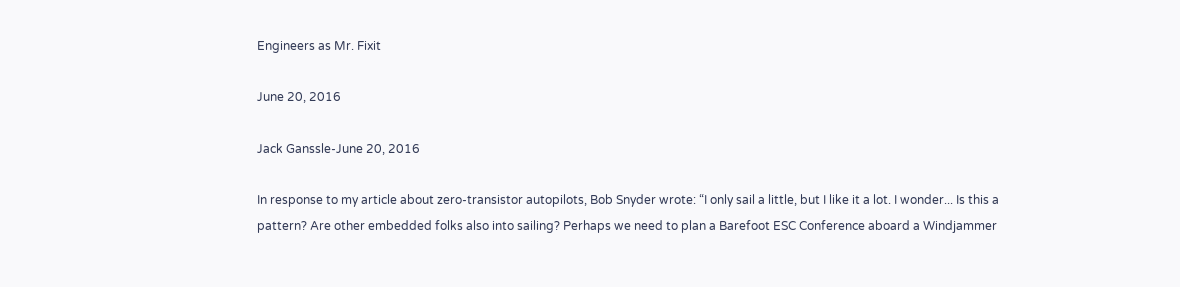Engineers as Mr. Fixit

June 20, 2016

Jack Ganssle-June 20, 2016

In response to my article about zero-transistor autopilots, Bob Snyder wrote: “I only sail a little, but I like it a lot. I wonder... Is this a pattern? Are other embedded folks also into sailing? Perhaps we need to plan a Barefoot ESC Conference aboard a Windjammer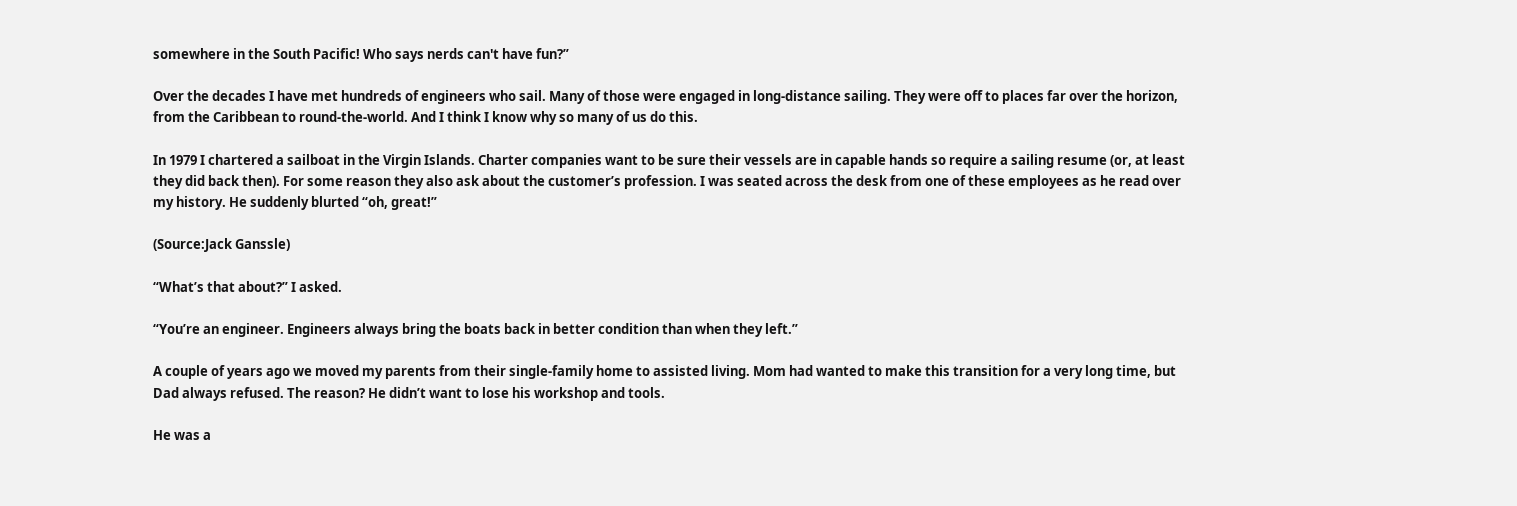somewhere in the South Pacific! Who says nerds can't have fun?”

Over the decades I have met hundreds of engineers who sail. Many of those were engaged in long-distance sailing. They were off to places far over the horizon, from the Caribbean to round-the-world. And I think I know why so many of us do this.

In 1979 I chartered a sailboat in the Virgin Islands. Charter companies want to be sure their vessels are in capable hands so require a sailing resume (or, at least they did back then). For some reason they also ask about the customer’s profession. I was seated across the desk from one of these employees as he read over my history. He suddenly blurted “oh, great!”

(Source:Jack Ganssle)

“What’s that about?” I asked.

“You’re an engineer. Engineers always bring the boats back in better condition than when they left.”

A couple of years ago we moved my parents from their single-family home to assisted living. Mom had wanted to make this transition for a very long time, but Dad always refused. The reason? He didn’t want to lose his workshop and tools.

He was a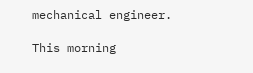mechanical engineer.

This morning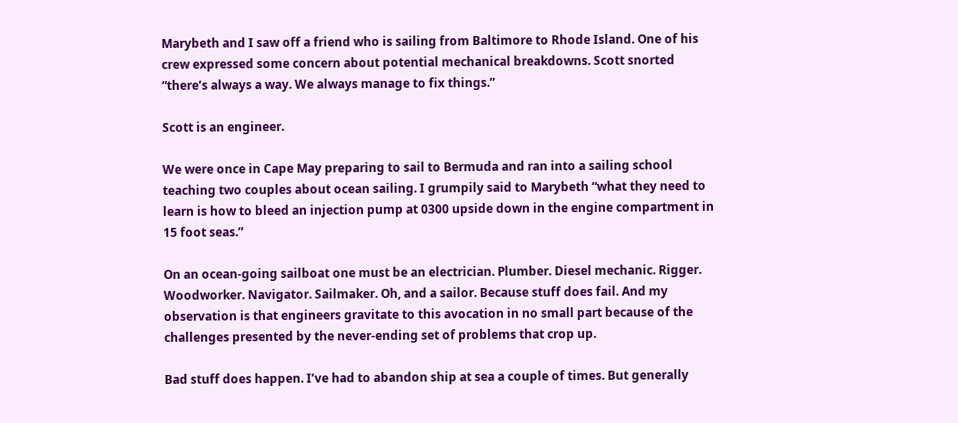Marybeth and I saw off a friend who is sailing from Baltimore to Rhode Island. One of his crew expressed some concern about potential mechanical breakdowns. Scott snorted “there’s always a way. We always manage to fix things.”

Scott is an engineer.

We were once in Cape May preparing to sail to Bermuda and ran into a sailing school teaching two couples about ocean sailing. I grumpily said to Marybeth “what they need to learn is how to bleed an injection pump at 0300 upside down in the engine compartment in 15 foot seas.”

On an ocean-going sailboat one must be an electrician. Plumber. Diesel mechanic. Rigger. Woodworker. Navigator. Sailmaker. Oh, and a sailor. Because stuff does fail. And my observation is that engineers gravitate to this avocation in no small part because of the challenges presented by the never-ending set of problems that crop up.

Bad stuff does happen. I’ve had to abandon ship at sea a couple of times. But generally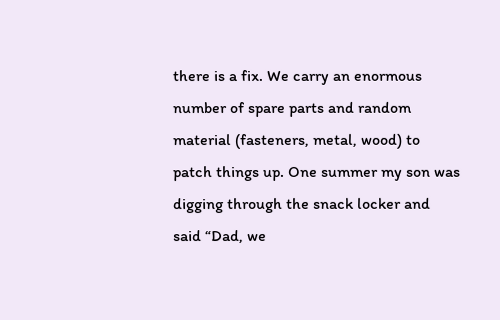there is a fix. We carry an enormous number of spare parts and random material (fasteners, metal, wood) to patch things up. One summer my son was digging through the snack locker and said “Dad, we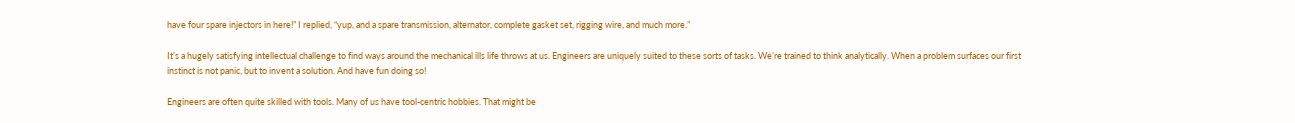have four spare injectors in here!” I replied, “yup, and a spare transmission, alternator, complete gasket set, rigging wire, and much more.”

It’s a hugely satisfying intellectual challenge to find ways around the mechanical ills life throws at us. Engineers are uniquely suited to these sorts of tasks. We’re trained to think analytically. When a problem surfaces our first instinct is not panic, but to invent a solution. And have fun doing so!

Engineers are often quite skilled with tools. Many of us have tool-centric hobbies. That might be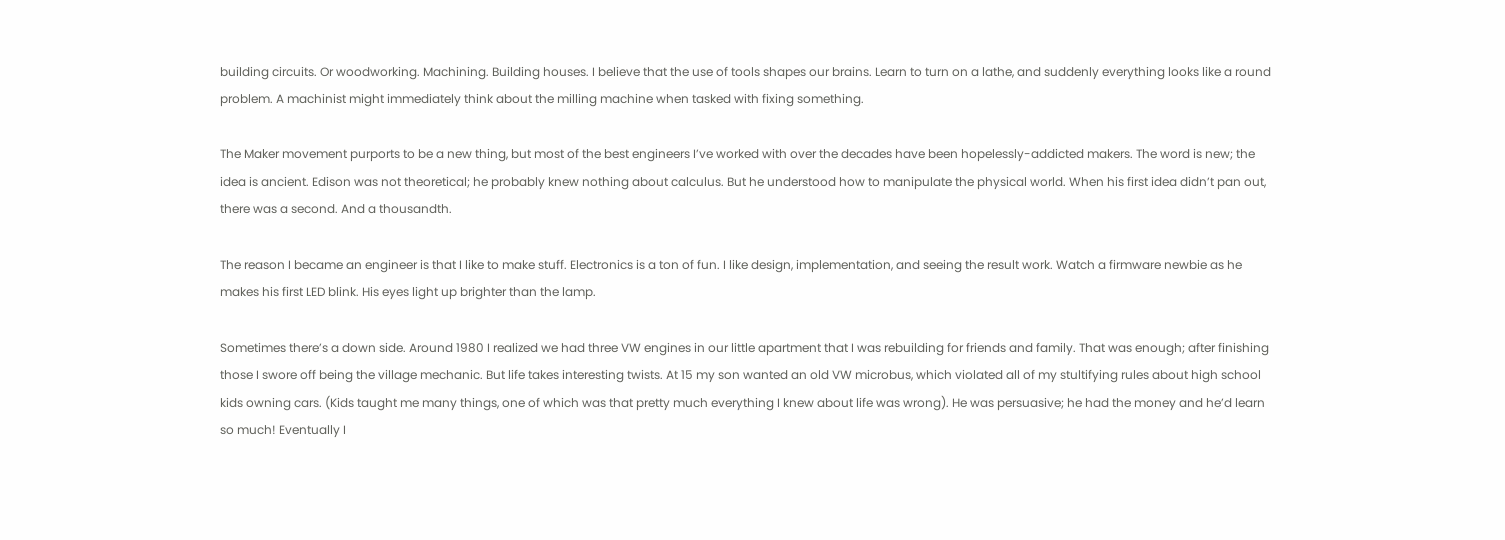building circuits. Or woodworking. Machining. Building houses. I believe that the use of tools shapes our brains. Learn to turn on a lathe, and suddenly everything looks like a round problem. A machinist might immediately think about the milling machine when tasked with fixing something.

The Maker movement purports to be a new thing, but most of the best engineers I’ve worked with over the decades have been hopelessly-addicted makers. The word is new; the idea is ancient. Edison was not theoretical; he probably knew nothing about calculus. But he understood how to manipulate the physical world. When his first idea didn’t pan out, there was a second. And a thousandth.

The reason I became an engineer is that I like to make stuff. Electronics is a ton of fun. I like design, implementation, and seeing the result work. Watch a firmware newbie as he makes his first LED blink. His eyes light up brighter than the lamp.

Sometimes there’s a down side. Around 1980 I realized we had three VW engines in our little apartment that I was rebuilding for friends and family. That was enough; after finishing those I swore off being the village mechanic. But life takes interesting twists. At 15 my son wanted an old VW microbus, which violated all of my stultifying rules about high school kids owning cars. (Kids taught me many things, one of which was that pretty much everything I knew about life was wrong). He was persuasive; he had the money and he’d learn so much! Eventually I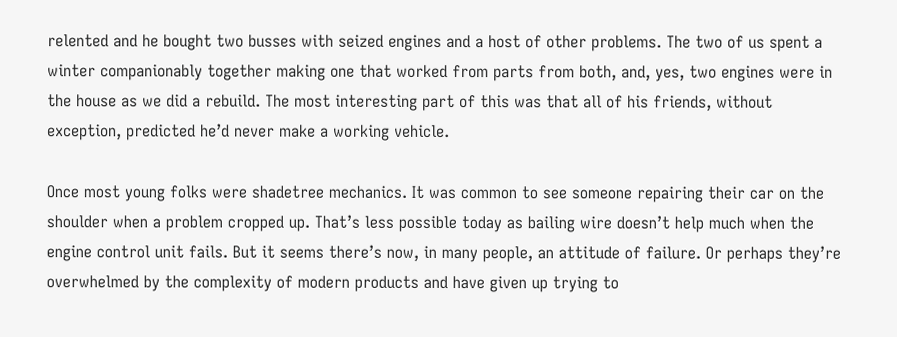relented and he bought two busses with seized engines and a host of other problems. The two of us spent a winter companionably together making one that worked from parts from both, and, yes, two engines were in the house as we did a rebuild. The most interesting part of this was that all of his friends, without exception, predicted he’d never make a working vehicle.

Once most young folks were shadetree mechanics. It was common to see someone repairing their car on the shoulder when a problem cropped up. That’s less possible today as bailing wire doesn’t help much when the engine control unit fails. But it seems there’s now, in many people, an attitude of failure. Or perhaps they’re overwhelmed by the complexity of modern products and have given up trying to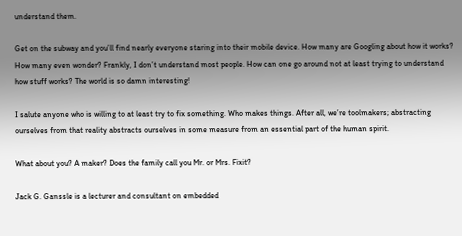understand them.

Get on the subway and you’ll find nearly everyone staring into their mobile device. How many are Googling about how it works? How many even wonder? Frankly, I don’t understand most people. How can one go around not at least trying to understand how stuff works? The world is so damn interesting!

I salute anyone who is willing to at least try to fix something. Who makes things. After all, we’re toolmakers; abstracting ourselves from that reality abstracts ourselves in some measure from an essential part of the human spirit.

What about you? A maker? Does the family call you Mr. or Mrs. Fixit?

Jack G. Ganssle is a lecturer and consultant on embedded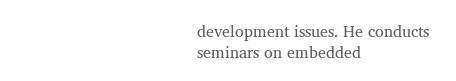development issues. He conducts seminars on embedded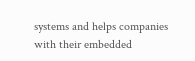systems and helps companies with their embedded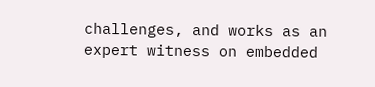challenges, and works as an expert witness on embedded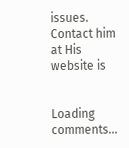issues. Contact him at His website is


Loading comments...